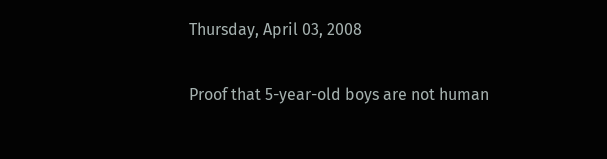Thursday, April 03, 2008

Proof that 5-year-old boys are not human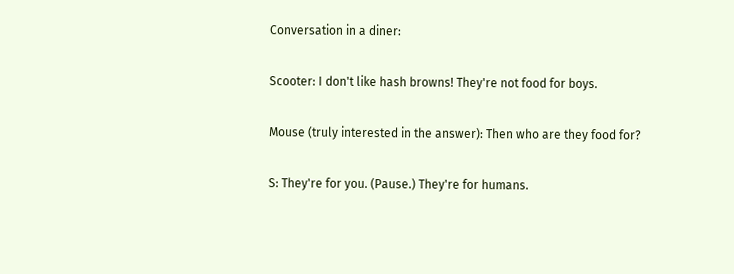Conversation in a diner:

Scooter: I don't like hash browns! They're not food for boys.

Mouse (truly interested in the answer): Then who are they food for?

S: They're for you. (Pause.) They're for humans.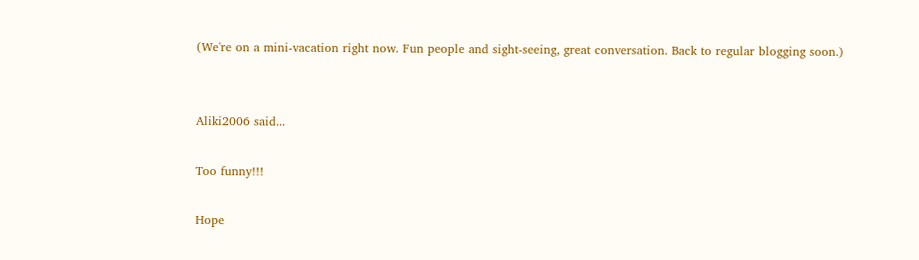(We're on a mini-vacation right now. Fun people and sight-seeing, great conversation. Back to regular blogging soon.)


Aliki2006 said...

Too funny!!!

Hope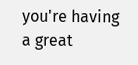you're having a great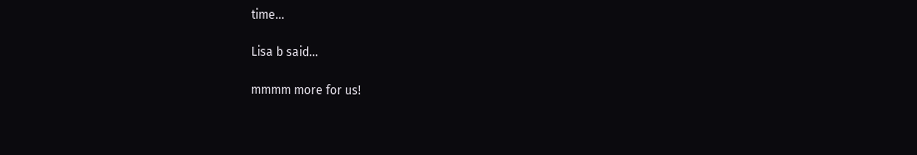time...

Lisa b said...

mmmm more for us!